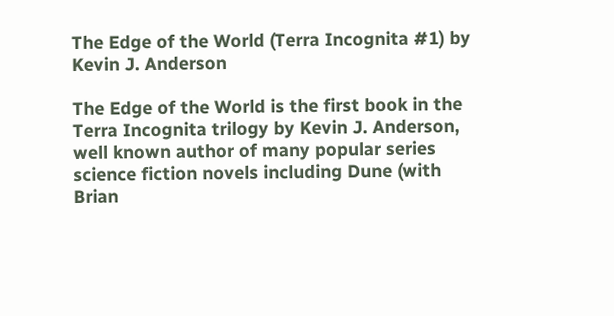The Edge of the World (Terra Incognita #1) by Kevin J. Anderson

The Edge of the World is the first book in the Terra Incognita trilogy by Kevin J. Anderson, well known author of many popular series science fiction novels including Dune (with Brian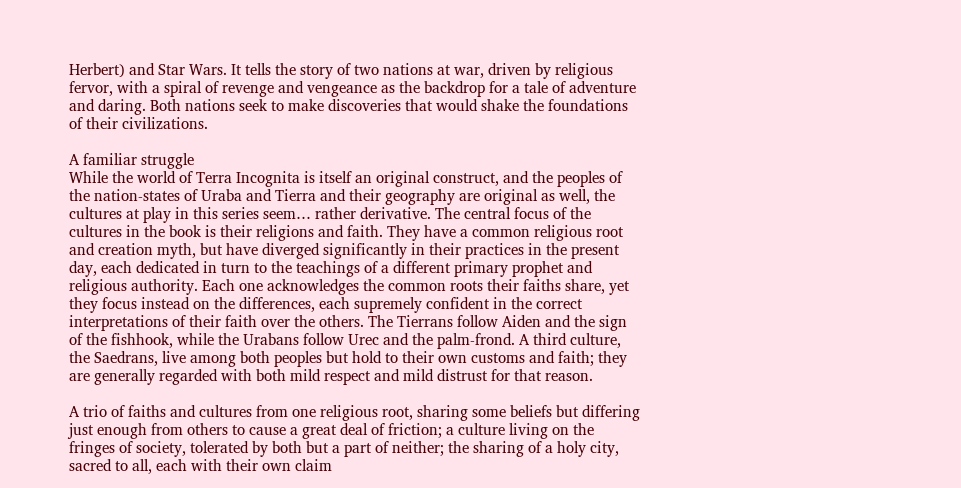Herbert) and Star Wars. It tells the story of two nations at war, driven by religious fervor, with a spiral of revenge and vengeance as the backdrop for a tale of adventure and daring. Both nations seek to make discoveries that would shake the foundations of their civilizations.

A familiar struggle
While the world of Terra Incognita is itself an original construct, and the peoples of the nation-states of Uraba and Tierra and their geography are original as well, the cultures at play in this series seem… rather derivative. The central focus of the cultures in the book is their religions and faith. They have a common religious root and creation myth, but have diverged significantly in their practices in the present day, each dedicated in turn to the teachings of a different primary prophet and religious authority. Each one acknowledges the common roots their faiths share, yet they focus instead on the differences, each supremely confident in the correct interpretations of their faith over the others. The Tierrans follow Aiden and the sign of the fishhook, while the Urabans follow Urec and the palm-frond. A third culture, the Saedrans, live among both peoples but hold to their own customs and faith; they are generally regarded with both mild respect and mild distrust for that reason.

A trio of faiths and cultures from one religious root, sharing some beliefs but differing just enough from others to cause a great deal of friction; a culture living on the fringes of society, tolerated by both but a part of neither; the sharing of a holy city, sacred to all, each with their own claim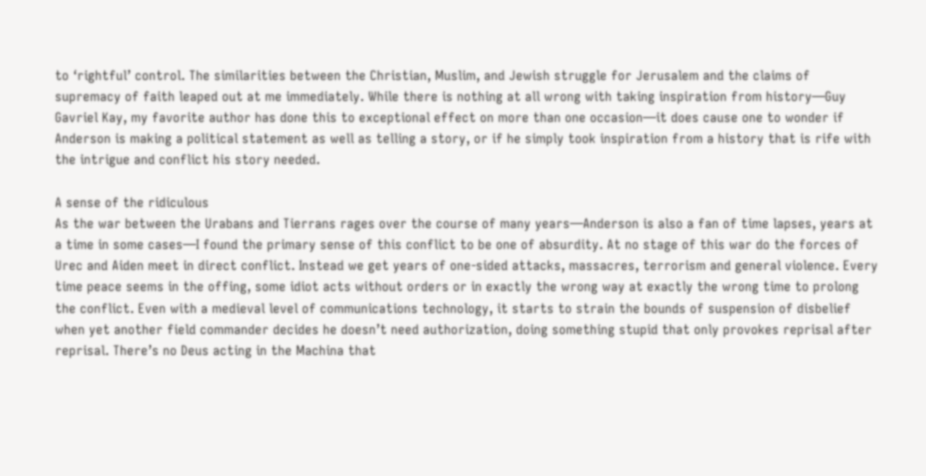to ‘rightful’ control. The similarities between the Christian, Muslim, and Jewish struggle for Jerusalem and the claims of supremacy of faith leaped out at me immediately. While there is nothing at all wrong with taking inspiration from history—Guy Gavriel Kay, my favorite author has done this to exceptional effect on more than one occasion—it does cause one to wonder if Anderson is making a political statement as well as telling a story, or if he simply took inspiration from a history that is rife with the intrigue and conflict his story needed.

A sense of the ridiculous
As the war between the Urabans and Tierrans rages over the course of many years—Anderson is also a fan of time lapses, years at a time in some cases—I found the primary sense of this conflict to be one of absurdity. At no stage of this war do the forces of Urec and Aiden meet in direct conflict. Instead we get years of one-sided attacks, massacres, terrorism and general violence. Every time peace seems in the offing, some idiot acts without orders or in exactly the wrong way at exactly the wrong time to prolong the conflict. Even with a medieval level of communications technology, it starts to strain the bounds of suspension of disbelief when yet another field commander decides he doesn’t need authorization, doing something stupid that only provokes reprisal after reprisal. There’s no Deus acting in the Machina that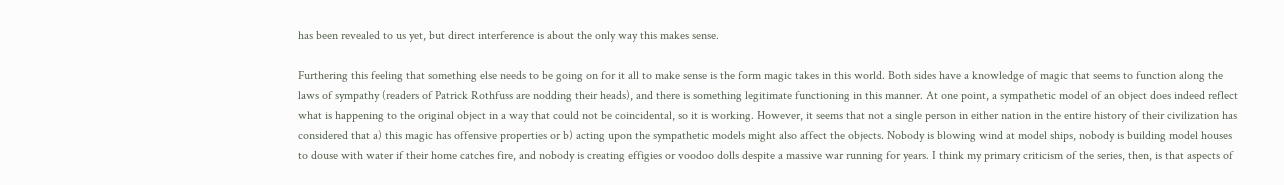has been revealed to us yet, but direct interference is about the only way this makes sense.

Furthering this feeling that something else needs to be going on for it all to make sense is the form magic takes in this world. Both sides have a knowledge of magic that seems to function along the laws of sympathy (readers of Patrick Rothfuss are nodding their heads), and there is something legitimate functioning in this manner. At one point, a sympathetic model of an object does indeed reflect what is happening to the original object in a way that could not be coincidental, so it is working. However, it seems that not a single person in either nation in the entire history of their civilization has considered that a) this magic has offensive properties or b) acting upon the sympathetic models might also affect the objects. Nobody is blowing wind at model ships, nobody is building model houses to douse with water if their home catches fire, and nobody is creating effigies or voodoo dolls despite a massive war running for years. I think my primary criticism of the series, then, is that aspects of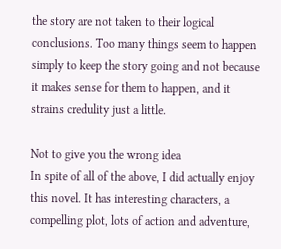the story are not taken to their logical conclusions. Too many things seem to happen simply to keep the story going and not because it makes sense for them to happen, and it strains credulity just a little.

Not to give you the wrong idea
In spite of all of the above, I did actually enjoy this novel. It has interesting characters, a compelling plot, lots of action and adventure,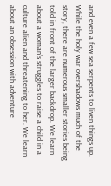and even a few sea serpents to liven things up. While the holy war overshadows much of the story, there are numerous smaller stories being told in front of the larger backdrop. We learn about a woman’s struggles to raise a child in a culture alien and threatening to her. We learn about an obsession with adventure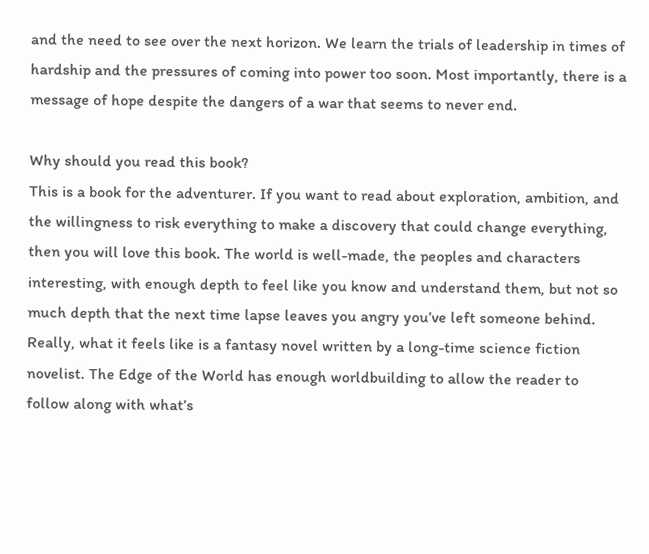and the need to see over the next horizon. We learn the trials of leadership in times of hardship and the pressures of coming into power too soon. Most importantly, there is a message of hope despite the dangers of a war that seems to never end.

Why should you read this book?
This is a book for the adventurer. If you want to read about exploration, ambition, and the willingness to risk everything to make a discovery that could change everything, then you will love this book. The world is well-made, the peoples and characters interesting, with enough depth to feel like you know and understand them, but not so much depth that the next time lapse leaves you angry you’ve left someone behind. Really, what it feels like is a fantasy novel written by a long-time science fiction novelist. The Edge of the World has enough worldbuilding to allow the reader to follow along with what’s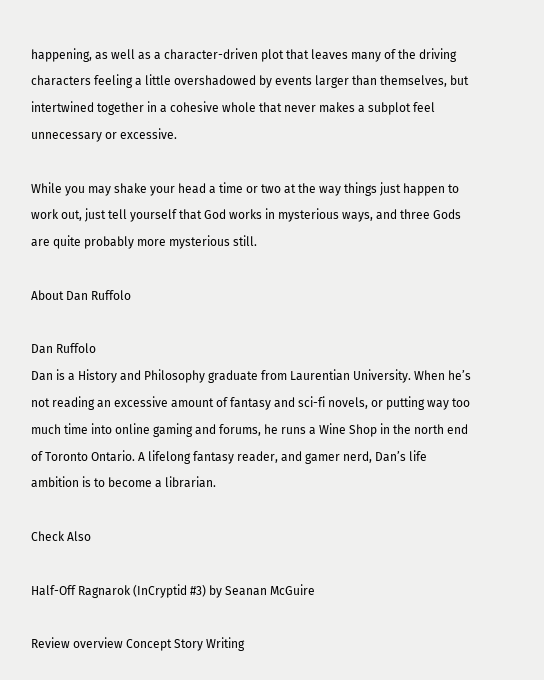happening, as well as a character-driven plot that leaves many of the driving characters feeling a little overshadowed by events larger than themselves, but intertwined together in a cohesive whole that never makes a subplot feel unnecessary or excessive.

While you may shake your head a time or two at the way things just happen to work out, just tell yourself that God works in mysterious ways, and three Gods are quite probably more mysterious still.

About Dan Ruffolo

Dan Ruffolo
Dan is a History and Philosophy graduate from Laurentian University. When he’s not reading an excessive amount of fantasy and sci-fi novels, or putting way too much time into online gaming and forums, he runs a Wine Shop in the north end of Toronto Ontario. A lifelong fantasy reader, and gamer nerd, Dan’s life ambition is to become a librarian.

Check Also

Half-Off Ragnarok (InCryptid #3) by Seanan McGuire

Review overview Concept Story Writing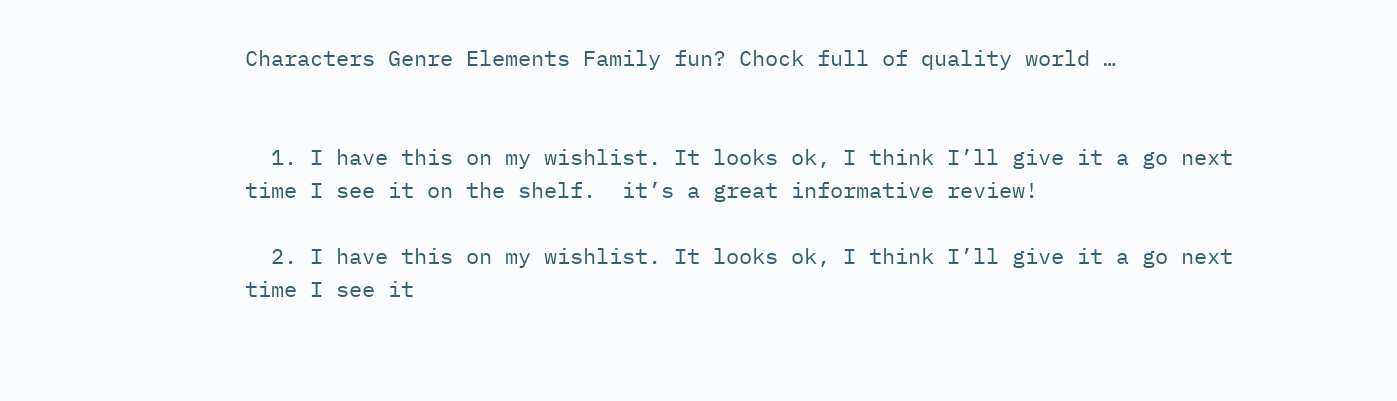Characters Genre Elements Family fun? Chock full of quality world …


  1. I have this on my wishlist. It looks ok, I think I’ll give it a go next time I see it on the shelf.  it’s a great informative review!

  2. I have this on my wishlist. It looks ok, I think I’ll give it a go next time I see it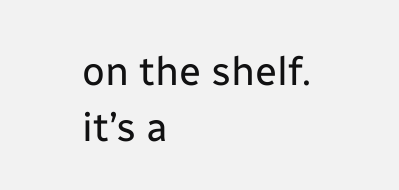on the shelf.  it’s a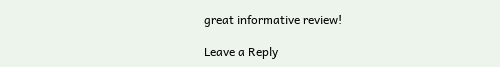great informative review!

Leave a Reply